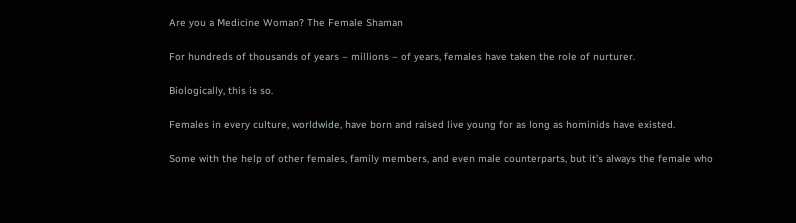Are you a Medicine Woman? The Female Shaman

For hundreds of thousands of years – millions – of years, females have taken the role of nurturer.

Biologically, this is so.

Females in every culture, worldwide, have born and raised live young for as long as hominids have existed.

Some with the help of other females, family members, and even male counterparts, but it’s always the female who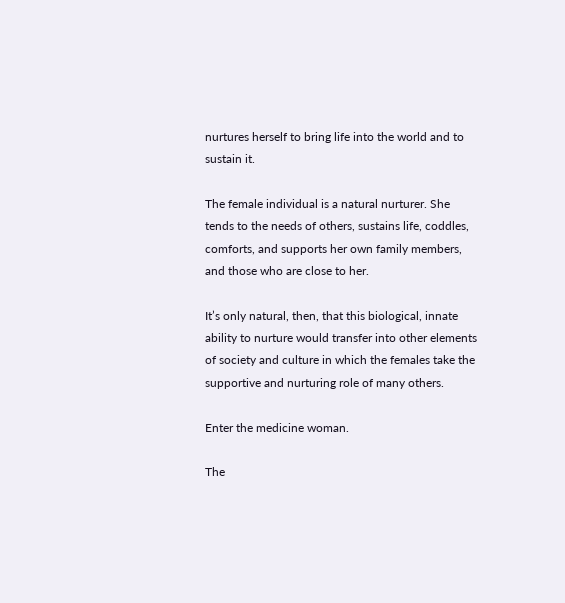nurtures herself to bring life into the world and to sustain it.

The female individual is a natural nurturer. She tends to the needs of others, sustains life, coddles, comforts, and supports her own family members, and those who are close to her.

It’s only natural, then, that this biological, innate ability to nurture would transfer into other elements of society and culture in which the females take the supportive and nurturing role of many others.

Enter the medicine woman.

The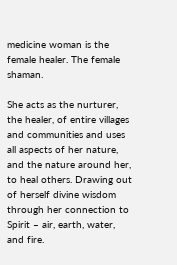medicine woman is the female healer. The female shaman.

She acts as the nurturer, the healer, of entire villages and communities and uses all aspects of her nature, and the nature around her, to heal others. Drawing out of herself divine wisdom through her connection to Spirit – air, earth, water, and fire.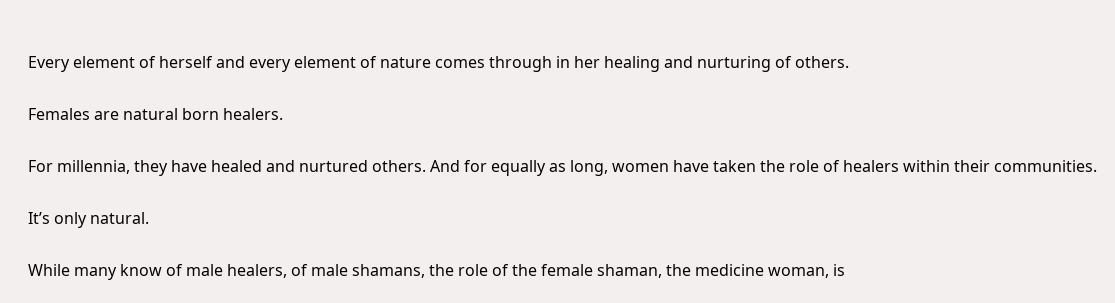Every element of herself and every element of nature comes through in her healing and nurturing of others.

Females are natural born healers.

For millennia, they have healed and nurtured others. And for equally as long, women have taken the role of healers within their communities.

It’s only natural.

While many know of male healers, of male shamans, the role of the female shaman, the medicine woman, is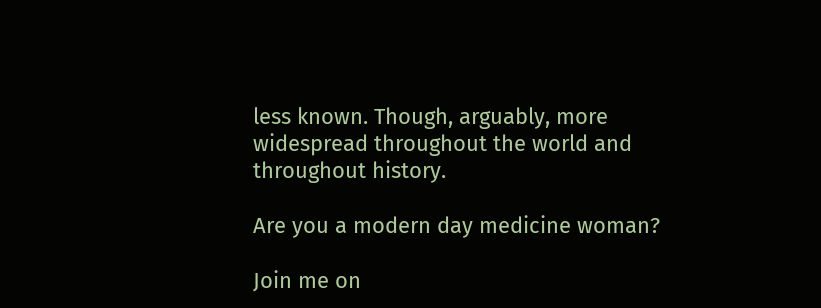less known. Though, arguably, more widespread throughout the world and throughout history.

Are you a modern day medicine woman?

Join me on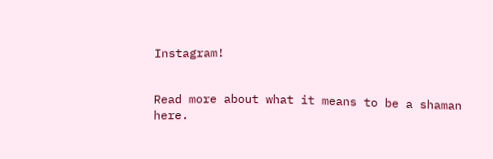Instagram!


Read more about what it means to be a shaman here.